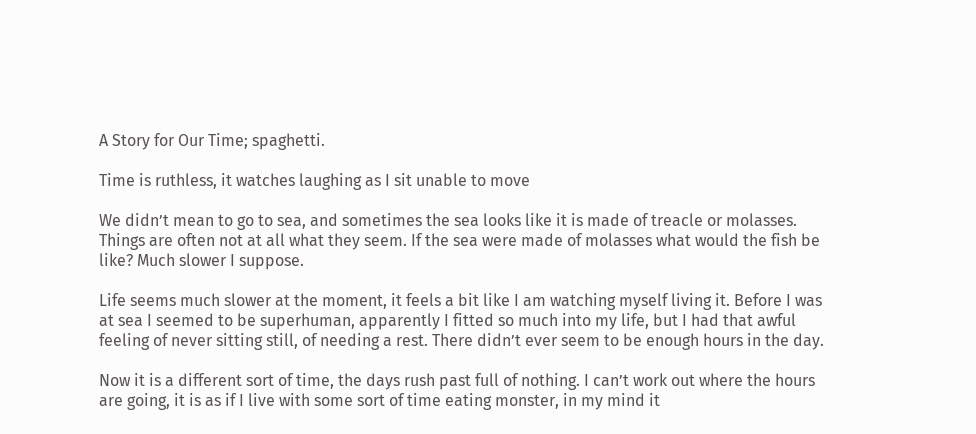A Story for Our Time; spaghetti.

Time is ruthless, it watches laughing as I sit unable to move

We didn’t mean to go to sea, and sometimes the sea looks like it is made of treacle or molasses. Things are often not at all what they seem. If the sea were made of molasses what would the fish be like? Much slower I suppose.

Life seems much slower at the moment, it feels a bit like I am watching myself living it. Before I was at sea I seemed to be superhuman, apparently I fitted so much into my life, but I had that awful feeling of never sitting still, of needing a rest. There didn’t ever seem to be enough hours in the day.

Now it is a different sort of time, the days rush past full of nothing. I can’t work out where the hours are going, it is as if I live with some sort of time eating monster, in my mind it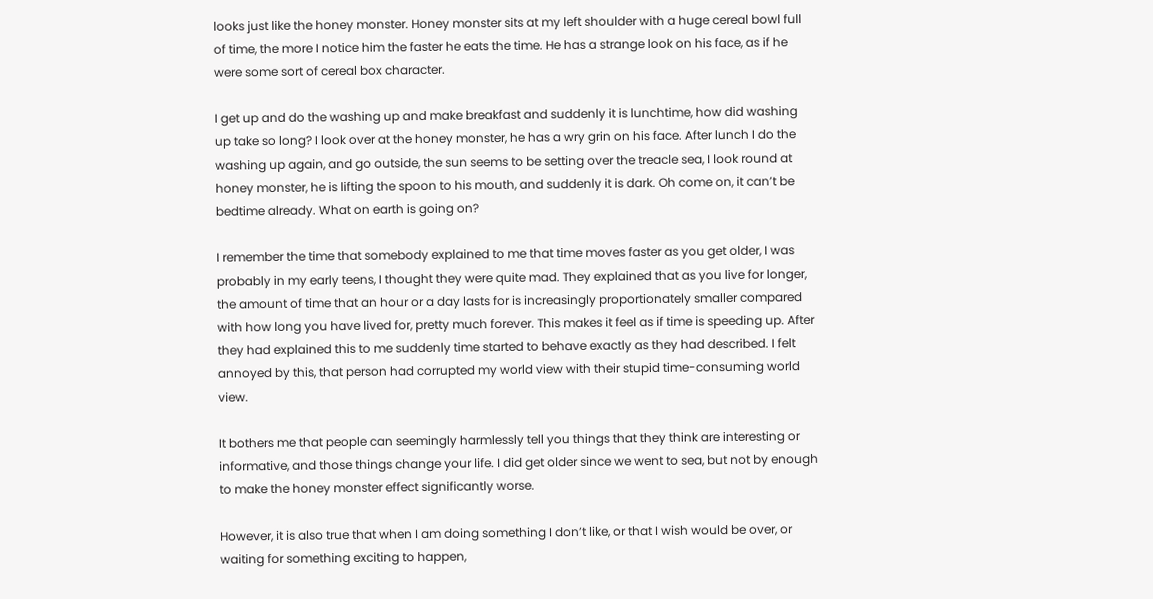looks just like the honey monster. Honey monster sits at my left shoulder with a huge cereal bowl full of time, the more I notice him the faster he eats the time. He has a strange look on his face, as if he were some sort of cereal box character.

I get up and do the washing up and make breakfast and suddenly it is lunchtime, how did washing up take so long? I look over at the honey monster, he has a wry grin on his face. After lunch I do the washing up again, and go outside, the sun seems to be setting over the treacle sea, I look round at honey monster, he is lifting the spoon to his mouth, and suddenly it is dark. Oh come on, it can’t be bedtime already. What on earth is going on?

I remember the time that somebody explained to me that time moves faster as you get older, I was probably in my early teens, I thought they were quite mad. They explained that as you live for longer, the amount of time that an hour or a day lasts for is increasingly proportionately smaller compared with how long you have lived for, pretty much forever. This makes it feel as if time is speeding up. After they had explained this to me suddenly time started to behave exactly as they had described. I felt annoyed by this, that person had corrupted my world view with their stupid time-consuming world view.

It bothers me that people can seemingly harmlessly tell you things that they think are interesting or informative, and those things change your life. I did get older since we went to sea, but not by enough to make the honey monster effect significantly worse.

However, it is also true that when I am doing something I don’t like, or that I wish would be over, or waiting for something exciting to happen,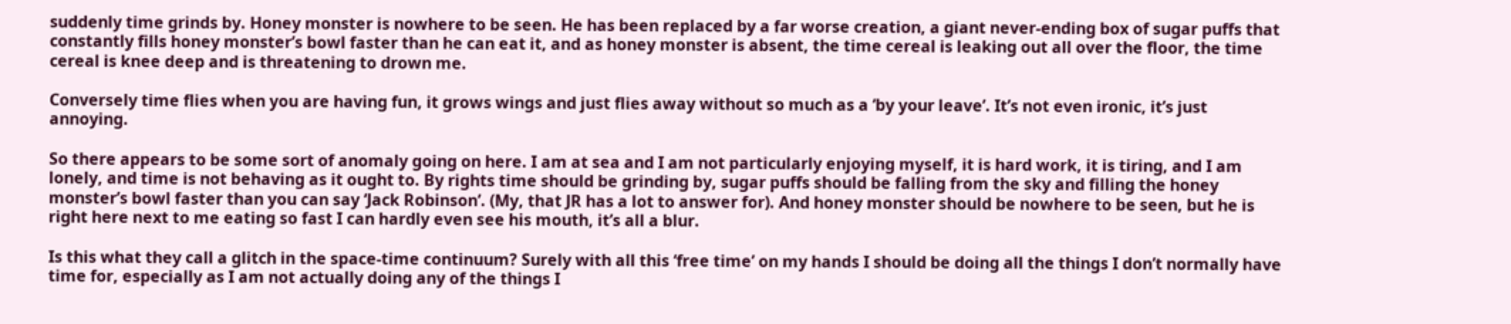suddenly time grinds by. Honey monster is nowhere to be seen. He has been replaced by a far worse creation, a giant never-ending box of sugar puffs that constantly fills honey monster’s bowl faster than he can eat it, and as honey monster is absent, the time cereal is leaking out all over the floor, the time cereal is knee deep and is threatening to drown me.

Conversely time flies when you are having fun, it grows wings and just flies away without so much as a ‘by your leave’. It’s not even ironic, it’s just annoying.

So there appears to be some sort of anomaly going on here. I am at sea and I am not particularly enjoying myself, it is hard work, it is tiring, and I am lonely, and time is not behaving as it ought to. By rights time should be grinding by, sugar puffs should be falling from the sky and filling the honey monster’s bowl faster than you can say ‘Jack Robinson’. (My, that JR has a lot to answer for). And honey monster should be nowhere to be seen, but he is right here next to me eating so fast I can hardly even see his mouth, it’s all a blur.

Is this what they call a glitch in the space-time continuum? Surely with all this ‘free time’ on my hands I should be doing all the things I don’t normally have time for, especially as I am not actually doing any of the things I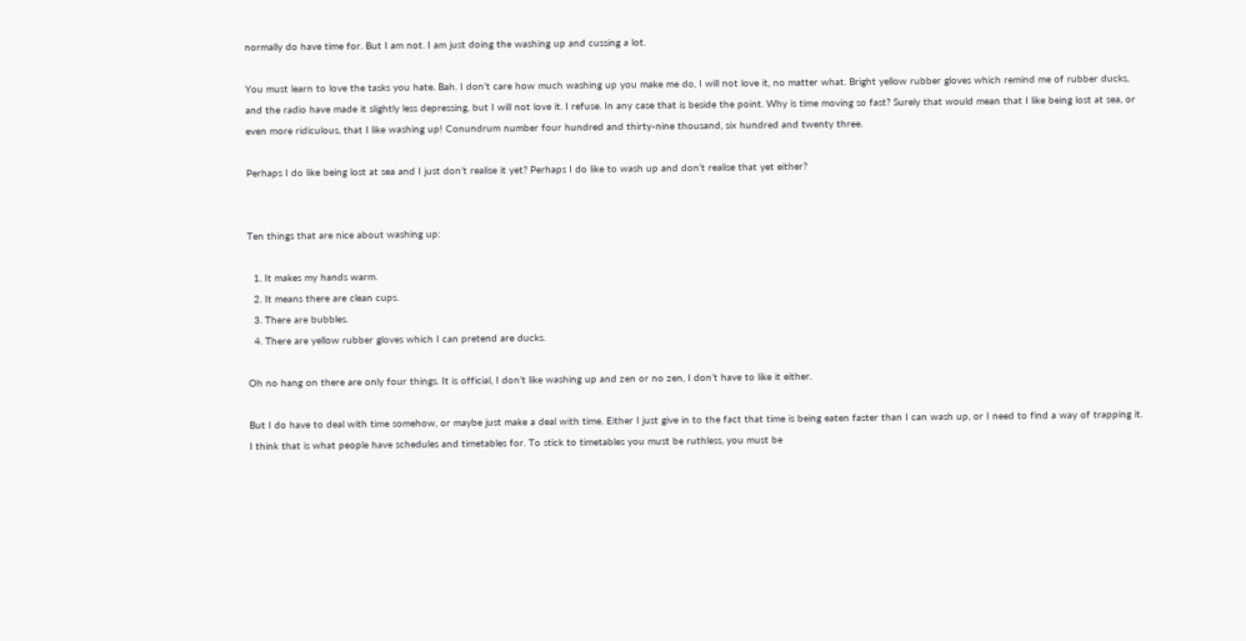normally do have time for. But I am not. I am just doing the washing up and cussing a lot.

You must learn to love the tasks you hate. Bah. I don’t care how much washing up you make me do, I will not love it, no matter what. Bright yellow rubber gloves which remind me of rubber ducks, and the radio have made it slightly less depressing, but I will not love it. I refuse. In any case that is beside the point. Why is time moving so fast? Surely that would mean that I like being lost at sea, or even more ridiculous, that I like washing up! Conundrum number four hundred and thirty-nine thousand, six hundred and twenty three.

Perhaps I do like being lost at sea and I just don’t realise it yet? Perhaps I do like to wash up and don’t realise that yet either?


Ten things that are nice about washing up:

  1. It makes my hands warm.
  2. It means there are clean cups.
  3. There are bubbles.
  4. There are yellow rubber gloves which I can pretend are ducks.

Oh no hang on there are only four things. It is official, I don’t like washing up and zen or no zen, I don’t have to like it either.

But I do have to deal with time somehow, or maybe just make a deal with time. Either I just give in to the fact that time is being eaten faster than I can wash up, or I need to find a way of trapping it. I think that is what people have schedules and timetables for. To stick to timetables you must be ruthless, you must be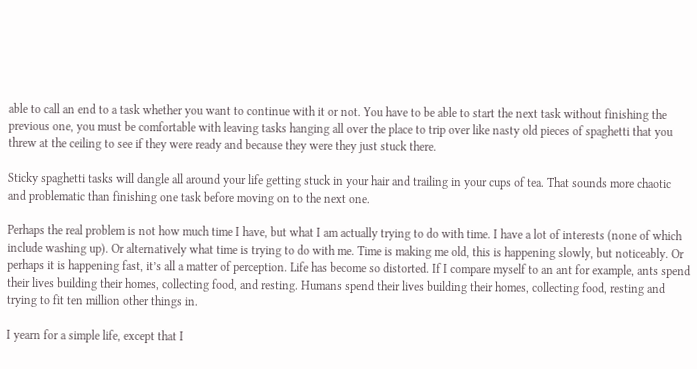able to call an end to a task whether you want to continue with it or not. You have to be able to start the next task without finishing the previous one, you must be comfortable with leaving tasks hanging all over the place to trip over like nasty old pieces of spaghetti that you threw at the ceiling to see if they were ready and because they were they just stuck there.

Sticky spaghetti tasks will dangle all around your life getting stuck in your hair and trailing in your cups of tea. That sounds more chaotic and problematic than finishing one task before moving on to the next one.

Perhaps the real problem is not how much time I have, but what I am actually trying to do with time. I have a lot of interests (none of which include washing up). Or alternatively what time is trying to do with me. Time is making me old, this is happening slowly, but noticeably. Or perhaps it is happening fast, it’s all a matter of perception. Life has become so distorted. If I compare myself to an ant for example, ants spend their lives building their homes, collecting food, and resting. Humans spend their lives building their homes, collecting food, resting and trying to fit ten million other things in.

I yearn for a simple life, except that I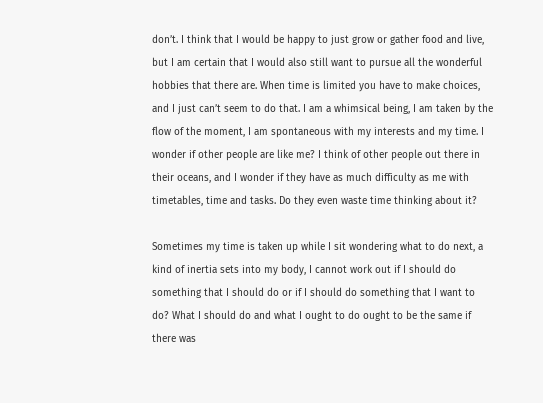don’t. I think that I would be happy to just grow or gather food and live, but I am certain that I would also still want to pursue all the wonderful hobbies that there are. When time is limited you have to make choices, and I just can’t seem to do that. I am a whimsical being, I am taken by the flow of the moment, I am spontaneous with my interests and my time. I wonder if other people are like me? I think of other people out there in their oceans, and I wonder if they have as much difficulty as me with timetables, time and tasks. Do they even waste time thinking about it?

Sometimes my time is taken up while I sit wondering what to do next, a kind of inertia sets into my body, I cannot work out if I should do something that I should do or if I should do something that I want to do? What I should do and what I ought to do ought to be the same if there was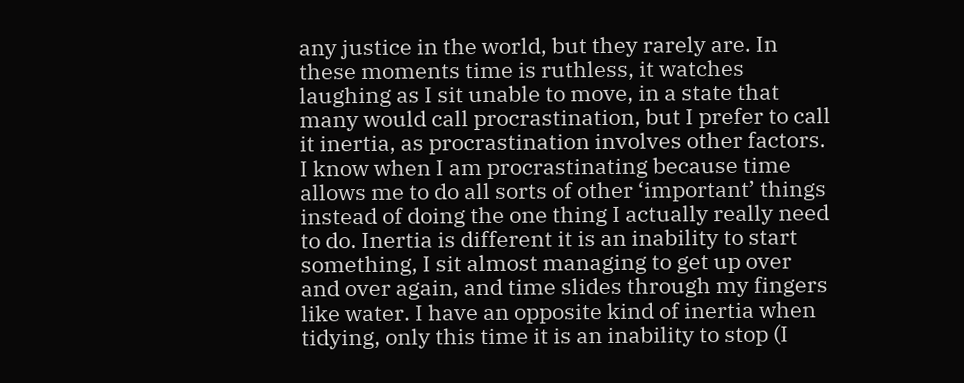any justice in the world, but they rarely are. In these moments time is ruthless, it watches laughing as I sit unable to move, in a state that many would call procrastination, but I prefer to call it inertia, as procrastination involves other factors. I know when I am procrastinating because time allows me to do all sorts of other ‘important’ things instead of doing the one thing I actually really need to do. Inertia is different it is an inability to start something, I sit almost managing to get up over and over again, and time slides through my fingers like water. I have an opposite kind of inertia when tidying, only this time it is an inability to stop (I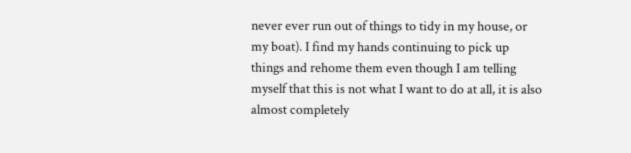never ever run out of things to tidy in my house, or my boat). I find my hands continuing to pick up things and rehome them even though I am telling myself that this is not what I want to do at all, it is also almost completely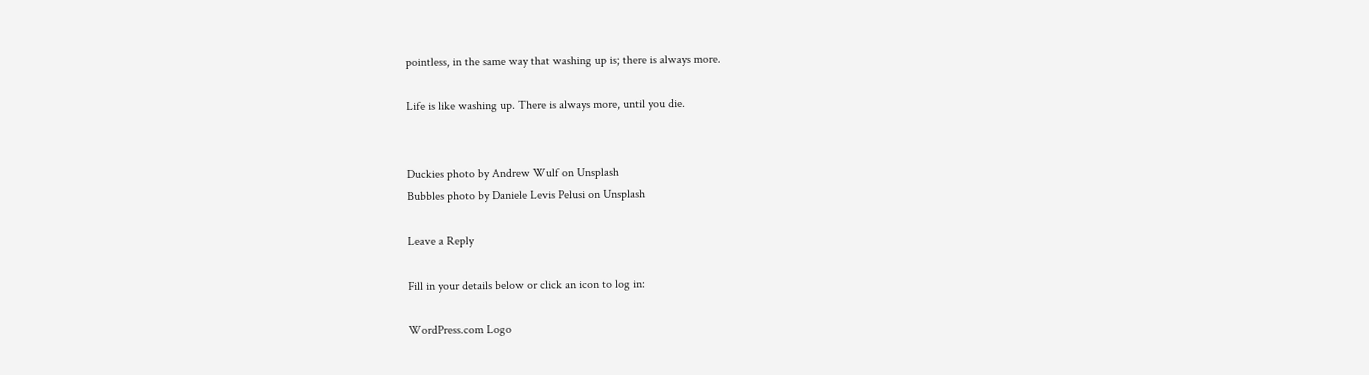pointless, in the same way that washing up is; there is always more.

Life is like washing up. There is always more, until you die.


Duckies photo by Andrew Wulf on Unsplash
Bubbles photo by Daniele Levis Pelusi on Unsplash

Leave a Reply

Fill in your details below or click an icon to log in:

WordPress.com Logo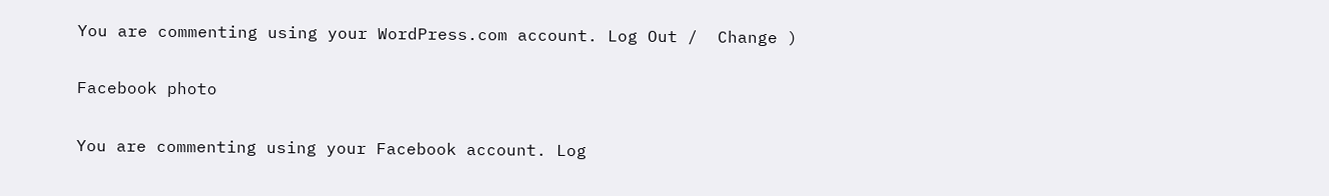You are commenting using your WordPress.com account. Log Out /  Change )

Facebook photo

You are commenting using your Facebook account. Log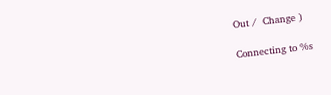Out /  Change )

Connecting to %s